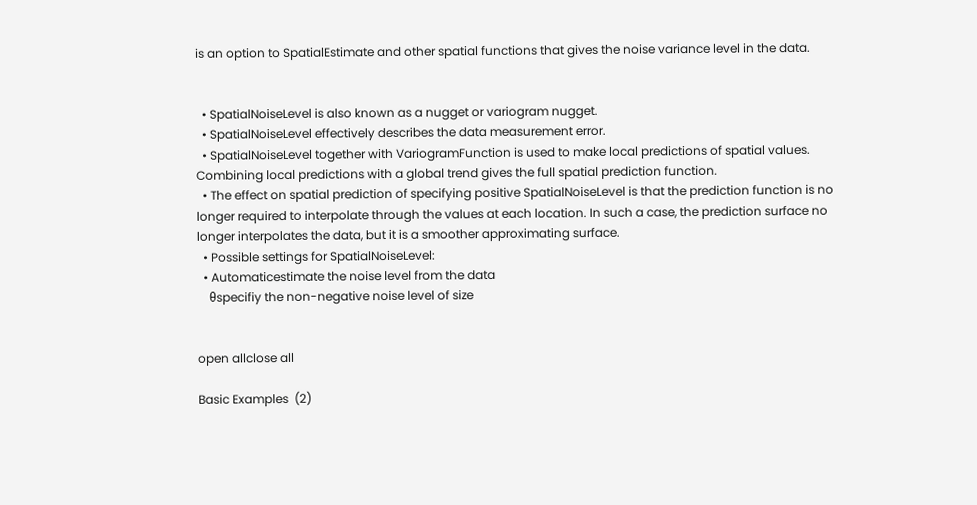is an option to SpatialEstimate and other spatial functions that gives the noise variance level in the data.


  • SpatialNoiseLevel is also known as a nugget or variogram nugget.
  • SpatialNoiseLevel effectively describes the data measurement error.
  • SpatialNoiseLevel together with VariogramFunction is used to make local predictions of spatial values. Combining local predictions with a global trend gives the full spatial prediction function.
  • The effect on spatial prediction of specifying positive SpatialNoiseLevel is that the prediction function is no longer required to interpolate through the values at each location. In such a case, the prediction surface no longer interpolates the data, but it is a smoother approximating surface.
  • Possible settings for SpatialNoiseLevel:
  • Automaticestimate the noise level from the data
    θspecifiy the non-negative noise level of size


open allclose all

Basic Examples  (2)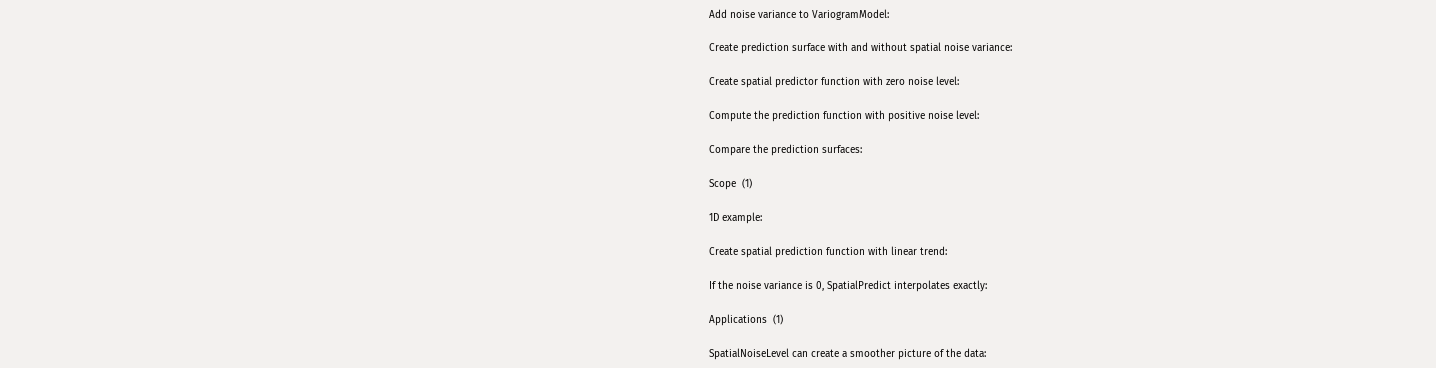Add noise variance to VariogramModel:

Create prediction surface with and without spatial noise variance:

Create spatial predictor function with zero noise level:

Compute the prediction function with positive noise level:

Compare the prediction surfaces:

Scope  (1)

1D example:

Create spatial prediction function with linear trend:

If the noise variance is 0, SpatialPredict interpolates exactly:

Applications  (1)

SpatialNoiseLevel can create a smoother picture of the data: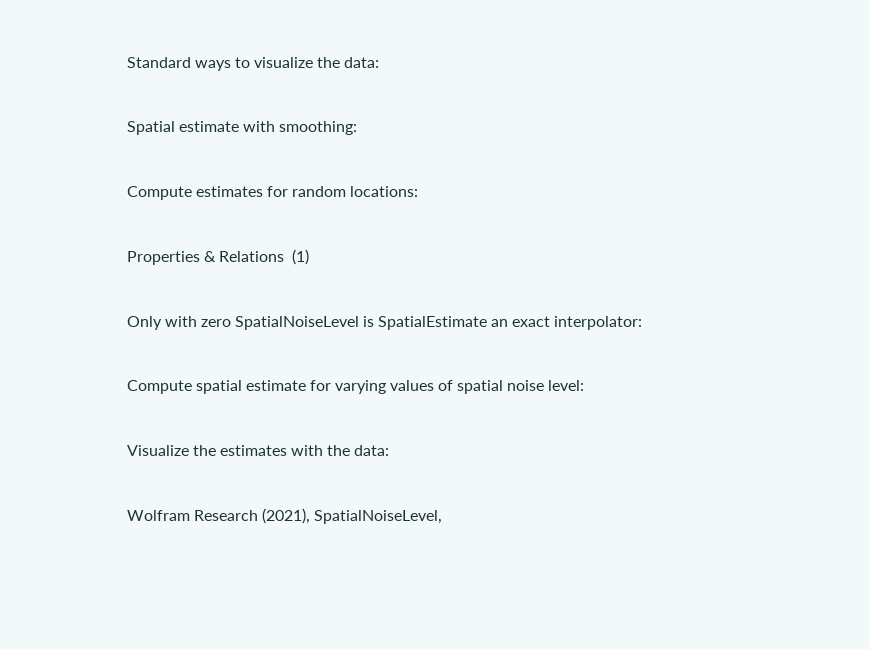Standard ways to visualize the data:

Spatial estimate with smoothing:

Compute estimates for random locations:

Properties & Relations  (1)

Only with zero SpatialNoiseLevel is SpatialEstimate an exact interpolator:

Compute spatial estimate for varying values of spatial noise level:

Visualize the estimates with the data:

Wolfram Research (2021), SpatialNoiseLevel,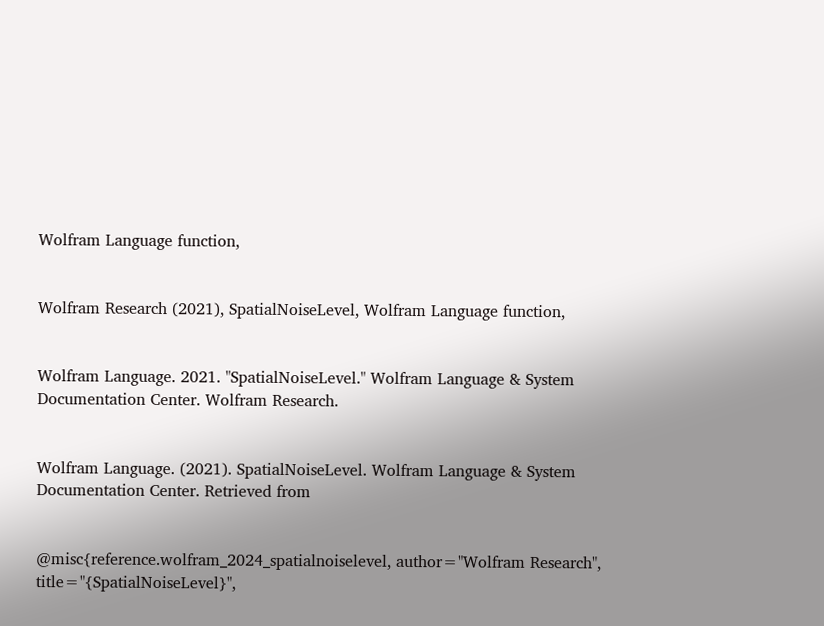Wolfram Language function,


Wolfram Research (2021), SpatialNoiseLevel, Wolfram Language function,


Wolfram Language. 2021. "SpatialNoiseLevel." Wolfram Language & System Documentation Center. Wolfram Research.


Wolfram Language. (2021). SpatialNoiseLevel. Wolfram Language & System Documentation Center. Retrieved from


@misc{reference.wolfram_2024_spatialnoiselevel, author="Wolfram Research", title="{SpatialNoiseLevel}",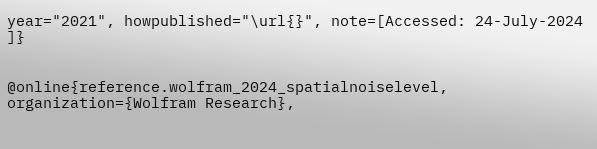year="2021", howpublished="\url{}", note=[Accessed: 24-July-2024 ]}


@online{reference.wolfram_2024_spatialnoiselevel, organization={Wolfram Research},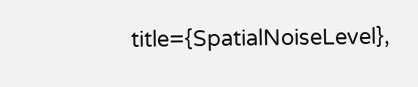title={SpatialNoiseLevel},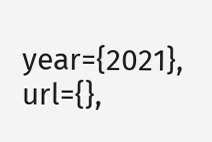year={2021}, url={},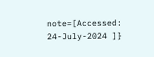note=[Accessed: 24-July-2024 ]}